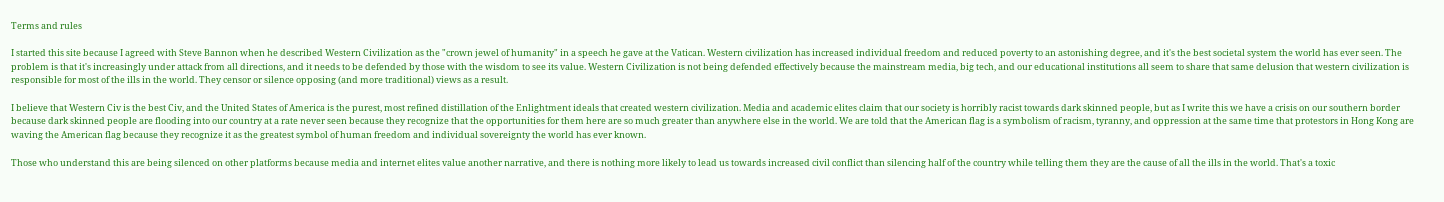Terms and rules

I started this site because I agreed with Steve Bannon when he described Western Civilization as the "crown jewel of humanity" in a speech he gave at the Vatican. Western civilization has increased individual freedom and reduced poverty to an astonishing degree, and it's the best societal system the world has ever seen. The problem is that it's increasingly under attack from all directions, and it needs to be defended by those with the wisdom to see its value. Western Civilization is not being defended effectively because the mainstream media, big tech, and our educational institutions all seem to share that same delusion that western civilization is responsible for most of the ills in the world. They censor or silence opposing (and more traditional) views as a result.

I believe that Western Civ is the best Civ, and the United States of America is the purest, most refined distillation of the Enlightment ideals that created western civilization. Media and academic elites claim that our society is horribly racist towards dark skinned people, but as I write this we have a crisis on our southern border because dark skinned people are flooding into our country at a rate never seen because they recognize that the opportunities for them here are so much greater than anywhere else in the world. We are told that the American flag is a symbolism of racism, tyranny, and oppression at the same time that protestors in Hong Kong are waving the American flag because they recognize it as the greatest symbol of human freedom and individual sovereignty the world has ever known.

Those who understand this are being silenced on other platforms because media and internet elites value another narrative, and there is nothing more likely to lead us towards increased civil conflict than silencing half of the country while telling them they are the cause of all the ills in the world. That's a toxic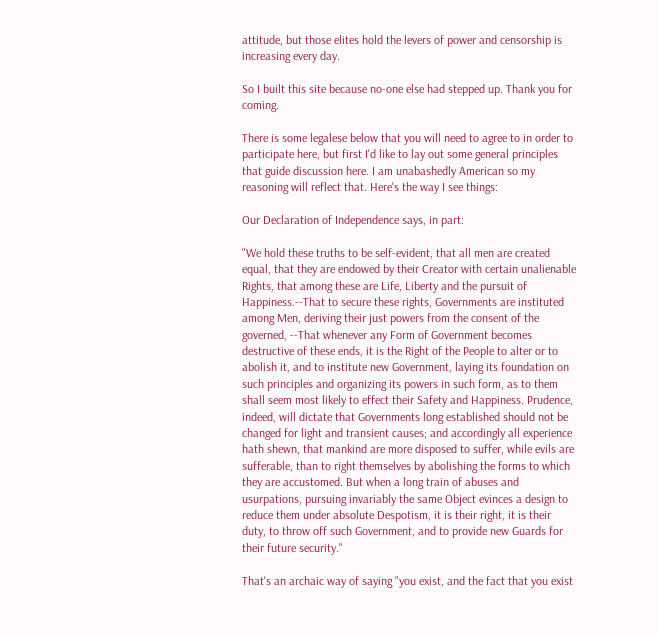attitude, but those elites hold the levers of power and censorship is increasing every day.

So I built this site because no-one else had stepped up. Thank you for coming.

There is some legalese below that you will need to agree to in order to participate here, but first I'd like to lay out some general principles that guide discussion here. I am unabashedly American so my reasoning will reflect that. Here's the way I see things:

Our Declaration of Independence says, in part:

"We hold these truths to be self-evident, that all men are created equal, that they are endowed by their Creator with certain unalienable Rights, that among these are Life, Liberty and the pursuit of Happiness.--That to secure these rights, Governments are instituted among Men, deriving their just powers from the consent of the governed, --That whenever any Form of Government becomes destructive of these ends, it is the Right of the People to alter or to abolish it, and to institute new Government, laying its foundation on such principles and organizing its powers in such form, as to them shall seem most likely to effect their Safety and Happiness. Prudence, indeed, will dictate that Governments long established should not be changed for light and transient causes; and accordingly all experience hath shewn, that mankind are more disposed to suffer, while evils are sufferable, than to right themselves by abolishing the forms to which they are accustomed. But when a long train of abuses and usurpations, pursuing invariably the same Object evinces a design to reduce them under absolute Despotism, it is their right, it is their duty, to throw off such Government, and to provide new Guards for their future security."

That's an archaic way of saying "you exist, and the fact that you exist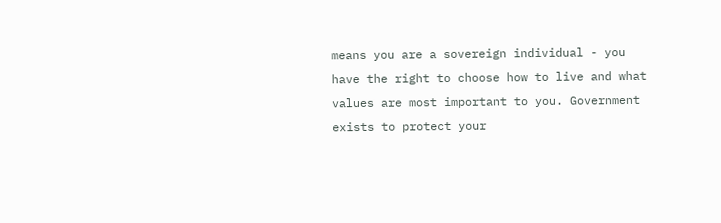means you are a sovereign individual - you have the right to choose how to live and what values are most important to you. Government exists to protect your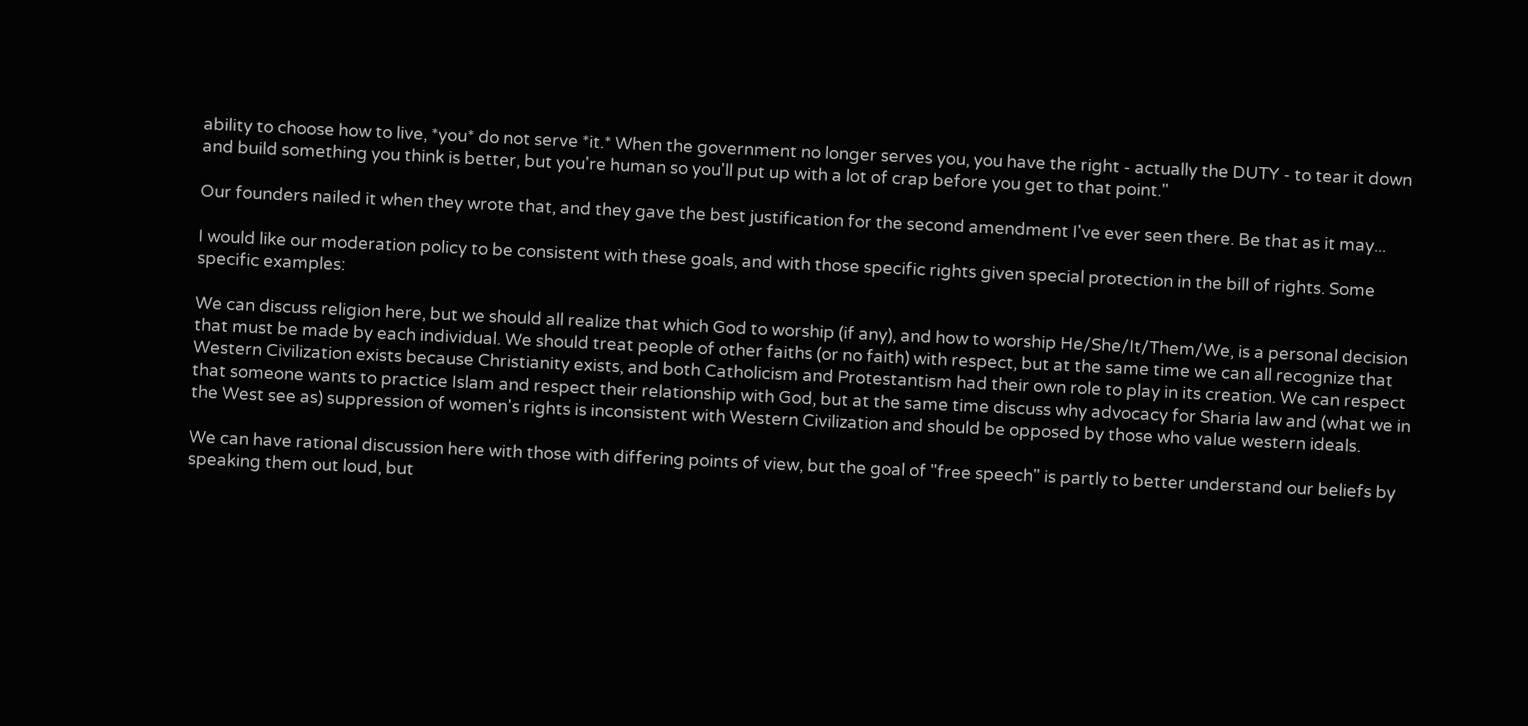ability to choose how to live, *you* do not serve *it.* When the government no longer serves you, you have the right - actually the DUTY - to tear it down and build something you think is better, but you're human so you'll put up with a lot of crap before you get to that point."

Our founders nailed it when they wrote that, and they gave the best justification for the second amendment I've ever seen there. Be that as it may...

I would like our moderation policy to be consistent with these goals, and with those specific rights given special protection in the bill of rights. Some specific examples:

We can discuss religion here, but we should all realize that which God to worship (if any), and how to worship He/She/It/Them/We, is a personal decision that must be made by each individual. We should treat people of other faiths (or no faith) with respect, but at the same time we can all recognize that Western Civilization exists because Christianity exists, and both Catholicism and Protestantism had their own role to play in its creation. We can respect that someone wants to practice Islam and respect their relationship with God, but at the same time discuss why advocacy for Sharia law and (what we in the West see as) suppression of women's rights is inconsistent with Western Civilization and should be opposed by those who value western ideals.

We can have rational discussion here with those with differing points of view, but the goal of "free speech" is partly to better understand our beliefs by speaking them out loud, but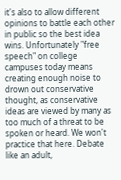it's also to allow different opinions to battle each other in public so the best idea wins. Unfortunately "free speech" on college campuses today means creating enough noise to drown out conservative thought, as conservative ideas are viewed by many as too much of a threat to be spoken or heard. We won't practice that here. Debate like an adult,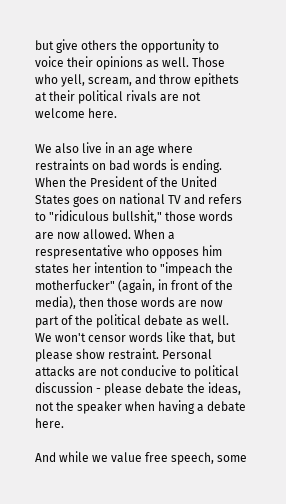but give others the opportunity to voice their opinions as well. Those who yell, scream, and throw epithets at their political rivals are not welcome here.

We also live in an age where restraints on bad words is ending. When the President of the United States goes on national TV and refers to "ridiculous bullshit," those words are now allowed. When a respresentative who opposes him states her intention to "impeach the motherfucker" (again, in front of the media), then those words are now part of the political debate as well. We won't censor words like that, but please show restraint. Personal attacks are not conducive to political discussion - please debate the ideas, not the speaker when having a debate here.

And while we value free speech, some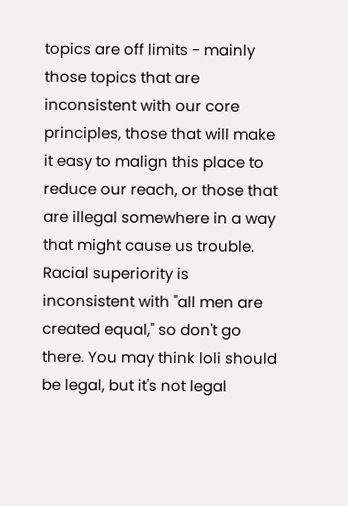topics are off limits - mainly those topics that are inconsistent with our core principles, those that will make it easy to malign this place to reduce our reach, or those that are illegal somewhere in a way that might cause us trouble. Racial superiority is inconsistent with "all men are created equal," so don't go there. You may think loli should be legal, but it's not legal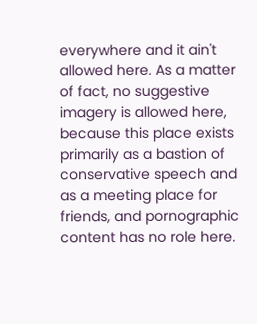everywhere and it ain't allowed here. As a matter of fact, no suggestive imagery is allowed here, because this place exists primarily as a bastion of conservative speech and as a meeting place for friends, and pornographic content has no role here.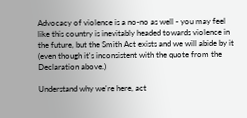Advocacy of violence is a no-no as well - you may feel like this country is inevitably headed towards violence in the future, but the Smith Act exists and we will abide by it (even though it's inconsistent with the quote from the Declaration above.)

Understand why we're here, act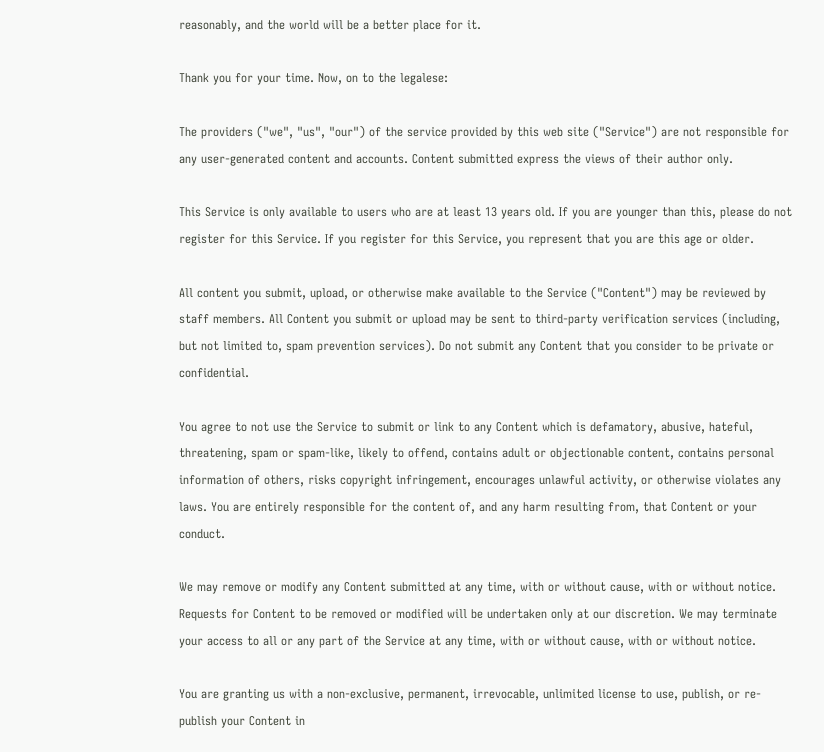reasonably, and the world will be a better place for it.

Thank you for your time. Now, on to the legalese:

The providers ("we", "us", "our") of the service provided by this web site ("Service") are not responsible for any user-generated content and accounts. Content submitted express the views of their author only.

This Service is only available to users who are at least 13 years old. If you are younger than this, please do not register for this Service. If you register for this Service, you represent that you are this age or older.

All content you submit, upload, or otherwise make available to the Service ("Content") may be reviewed by staff members. All Content you submit or upload may be sent to third-party verification services (including, but not limited to, spam prevention services). Do not submit any Content that you consider to be private or confidential.

You agree to not use the Service to submit or link to any Content which is defamatory, abusive, hateful, threatening, spam or spam-like, likely to offend, contains adult or objectionable content, contains personal information of others, risks copyright infringement, encourages unlawful activity, or otherwise violates any laws. You are entirely responsible for the content of, and any harm resulting from, that Content or your conduct.

We may remove or modify any Content submitted at any time, with or without cause, with or without notice. Requests for Content to be removed or modified will be undertaken only at our discretion. We may terminate your access to all or any part of the Service at any time, with or without cause, with or without notice.

You are granting us with a non-exclusive, permanent, irrevocable, unlimited license to use, publish, or re-publish your Content in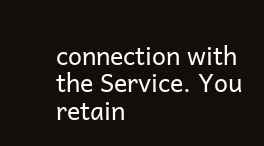connection with the Service. You retain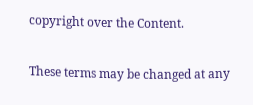copyright over the Content.

These terms may be changed at any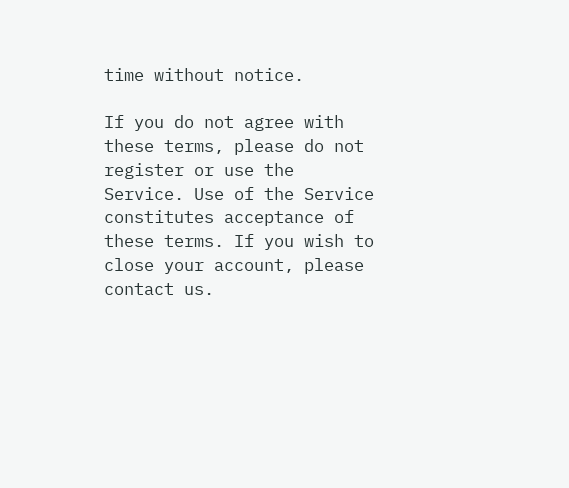time without notice.

If you do not agree with these terms, please do not register or use the Service. Use of the Service constitutes acceptance of these terms. If you wish to close your account, please contact us.